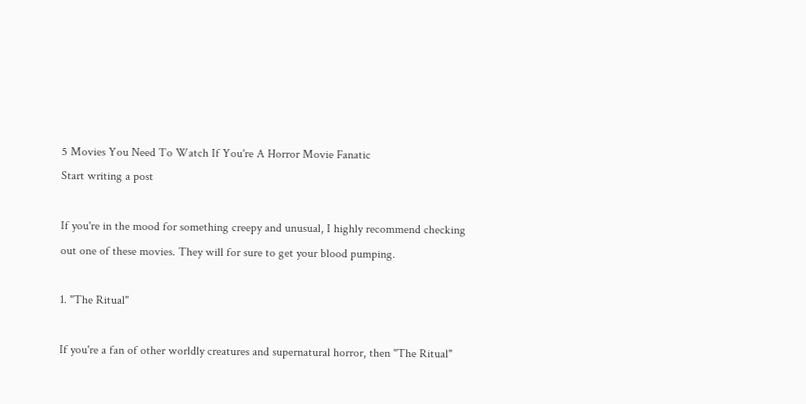5 Movies You Need To Watch If You're A Horror Movie Fanatic
Start writing a post

If you're in the mood for something creepy and unusual, I highly recommend checking out one of these movies. They will for sure to get your blood pumping.

1. "The Ritual"

If you're a fan of other worldly creatures and supernatural horror, then "The Ritual"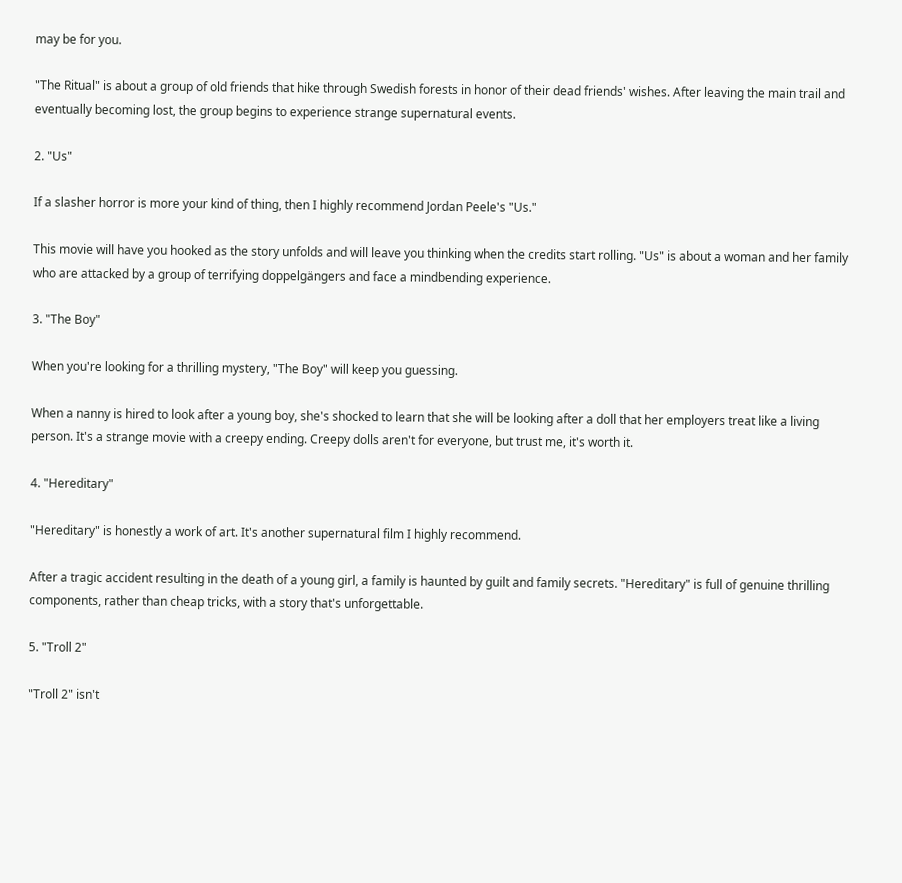may be for you.

"The Ritual" is about a group of old friends that hike through Swedish forests in honor of their dead friends' wishes. After leaving the main trail and eventually becoming lost, the group begins to experience strange supernatural events.

2. "Us"

If a slasher horror is more your kind of thing, then I highly recommend Jordan Peele's "Us."

This movie will have you hooked as the story unfolds and will leave you thinking when the credits start rolling. "Us" is about a woman and her family who are attacked by a group of terrifying doppelgängers and face a mindbending experience.

3. "The Boy"

When you're looking for a thrilling mystery, "The Boy" will keep you guessing.

When a nanny is hired to look after a young boy, she's shocked to learn that she will be looking after a doll that her employers treat like a living person. It's a strange movie with a creepy ending. Creepy dolls aren't for everyone, but trust me, it's worth it.

4. "Hereditary"

"Hereditary" is honestly a work of art. It's another supernatural film I highly recommend.

After a tragic accident resulting in the death of a young girl, a family is haunted by guilt and family secrets. "Hereditary" is full of genuine thrilling components, rather than cheap tricks, with a story that's unforgettable.

5. "Troll 2"

"Troll 2" isn't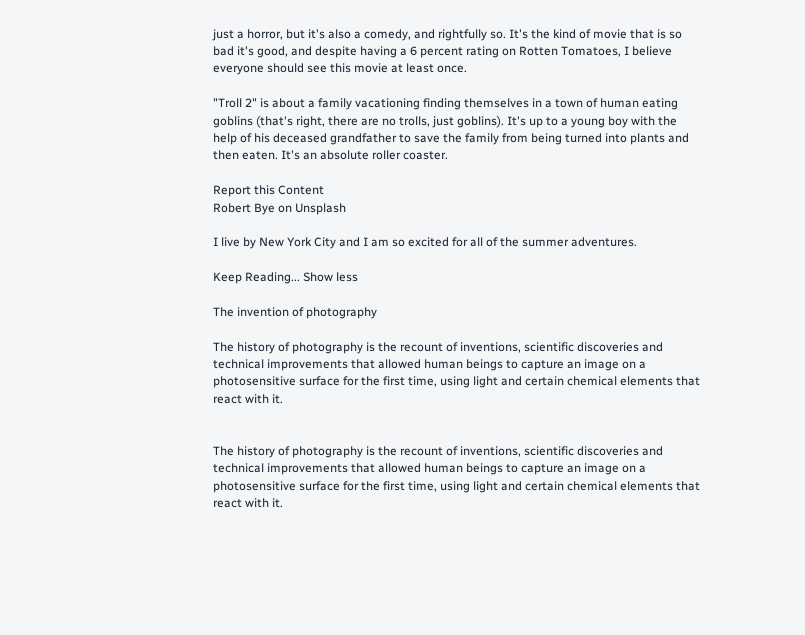just a horror, but it's also a comedy, and rightfully so. It's the kind of movie that is so bad it's good, and despite having a 6 percent rating on Rotten Tomatoes, I believe everyone should see this movie at least once.

"Troll 2" is about a family vacationing finding themselves in a town of human eating goblins (that's right, there are no trolls, just goblins). It's up to a young boy with the help of his deceased grandfather to save the family from being turned into plants and then eaten. It's an absolute roller coaster.

Report this Content
Robert Bye on Unsplash

I live by New York City and I am so excited for all of the summer adventures.

Keep Reading... Show less

The invention of photography

The history of photography is the recount of inventions, scientific discoveries and technical improvements that allowed human beings to capture an image on a photosensitive surface for the first time, using light and certain chemical elements that react with it.


The history of photography is the recount of inventions, scientific discoveries and technical improvements that allowed human beings to capture an image on a photosensitive surface for the first time, using light and certain chemical elements that react with it.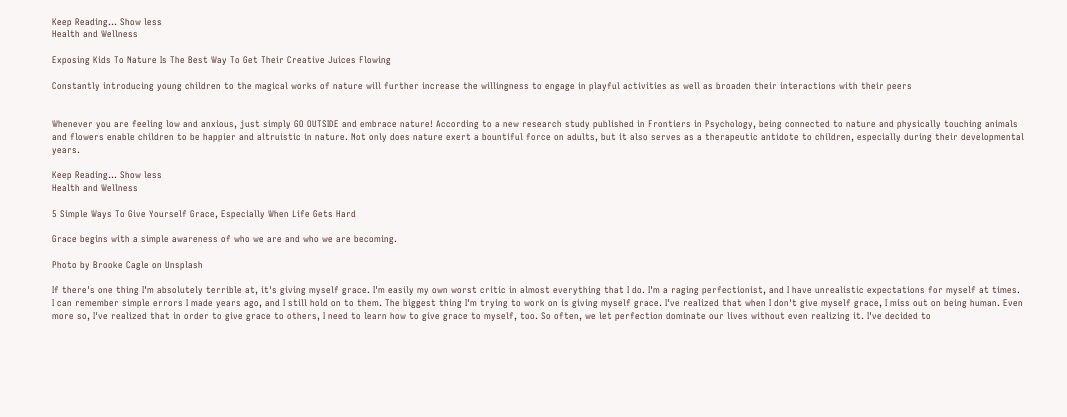Keep Reading... Show less
Health and Wellness

Exposing Kids To Nature Is The Best Way To Get Their Creative Juices Flowing

Constantly introducing young children to the magical works of nature will further increase the willingness to engage in playful activities as well as broaden their interactions with their peers


Whenever you are feeling low and anxious, just simply GO OUTSIDE and embrace nature! According to a new research study published in Frontiers in Psychology, being connected to nature and physically touching animals and flowers enable children to be happier and altruistic in nature. Not only does nature exert a bountiful force on adults, but it also serves as a therapeutic antidote to children, especially during their developmental years.

Keep Reading... Show less
Health and Wellness

5 Simple Ways To Give Yourself Grace, Especially When Life Gets Hard

Grace begins with a simple awareness of who we are and who we are becoming.

Photo by Brooke Cagle on Unsplash

If there's one thing I'm absolutely terrible at, it's giving myself grace. I'm easily my own worst critic in almost everything that I do. I'm a raging perfectionist, and I have unrealistic expectations for myself at times. I can remember simple errors I made years ago, and I still hold on to them. The biggest thing I'm trying to work on is giving myself grace. I've realized that when I don't give myself grace, I miss out on being human. Even more so, I've realized that in order to give grace to others, I need to learn how to give grace to myself, too. So often, we let perfection dominate our lives without even realizing it. I've decided to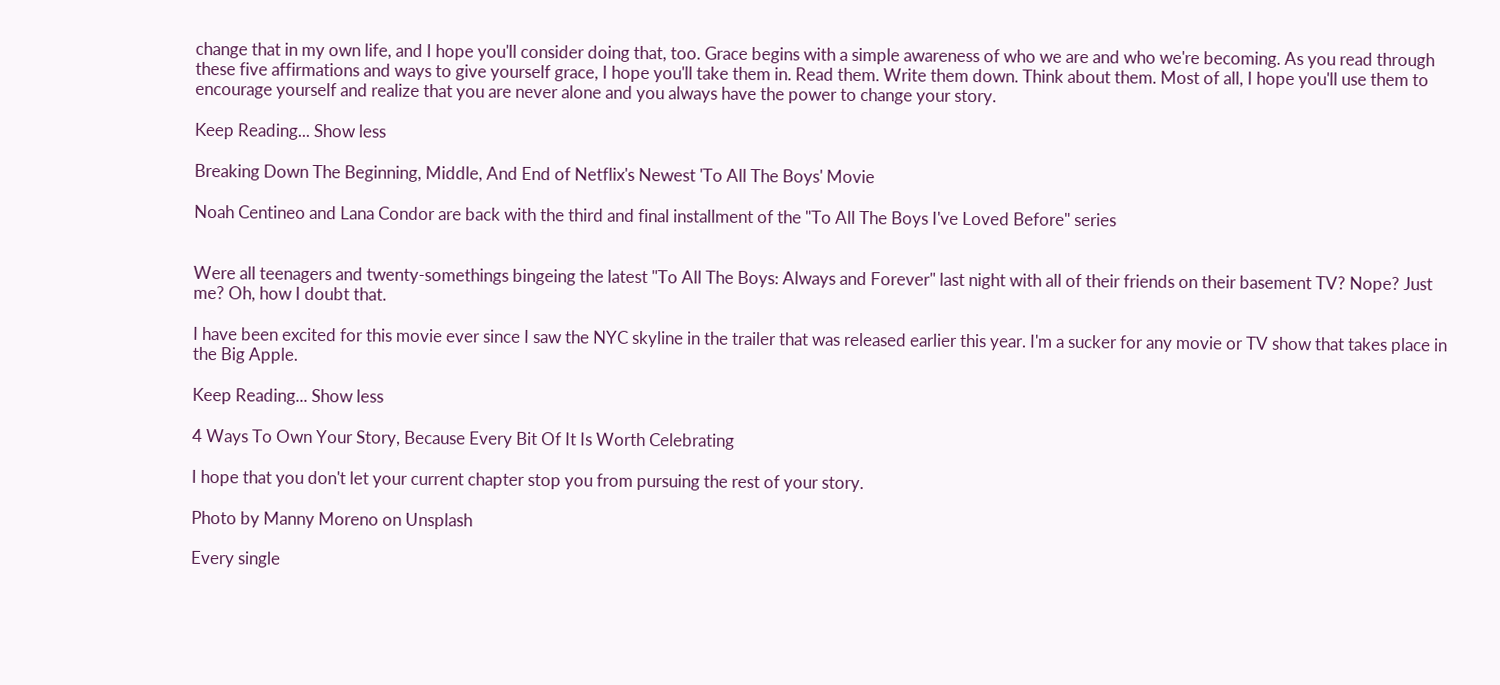change that in my own life, and I hope you'll consider doing that, too. Grace begins with a simple awareness of who we are and who we're becoming. As you read through these five affirmations and ways to give yourself grace, I hope you'll take them in. Read them. Write them down. Think about them. Most of all, I hope you'll use them to encourage yourself and realize that you are never alone and you always have the power to change your story.

Keep Reading... Show less

Breaking Down The Beginning, Middle, And End of Netflix's Newest 'To All The Boys' Movie

Noah Centineo and Lana Condor are back with the third and final installment of the "To All The Boys I've Loved Before" series


Were all teenagers and twenty-somethings bingeing the latest "To All The Boys: Always and Forever" last night with all of their friends on their basement TV? Nope? Just me? Oh, how I doubt that.

I have been excited for this movie ever since I saw the NYC skyline in the trailer that was released earlier this year. I'm a sucker for any movie or TV show that takes place in the Big Apple.

Keep Reading... Show less

4 Ways To Own Your Story, Because Every Bit Of It Is Worth Celebrating

I hope that you don't let your current chapter stop you from pursuing the rest of your story.

Photo by Manny Moreno on Unsplash

Every single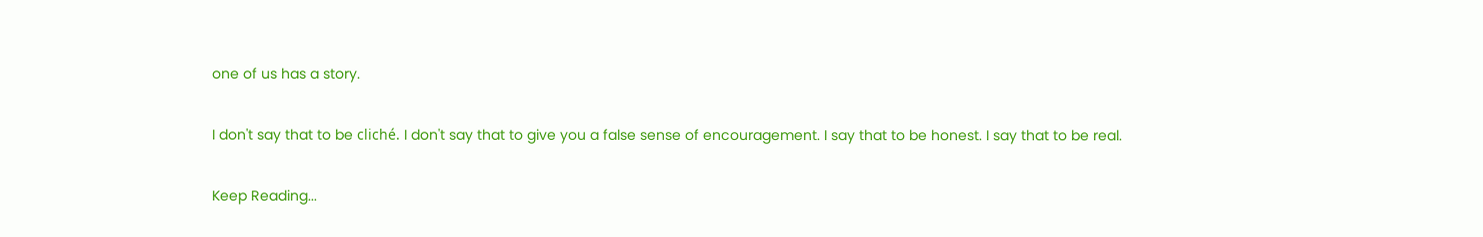one of us has a story.

I don't say that to be cliché. I don't say that to give you a false sense of encouragement. I say that to be honest. I say that to be real.

Keep Reading...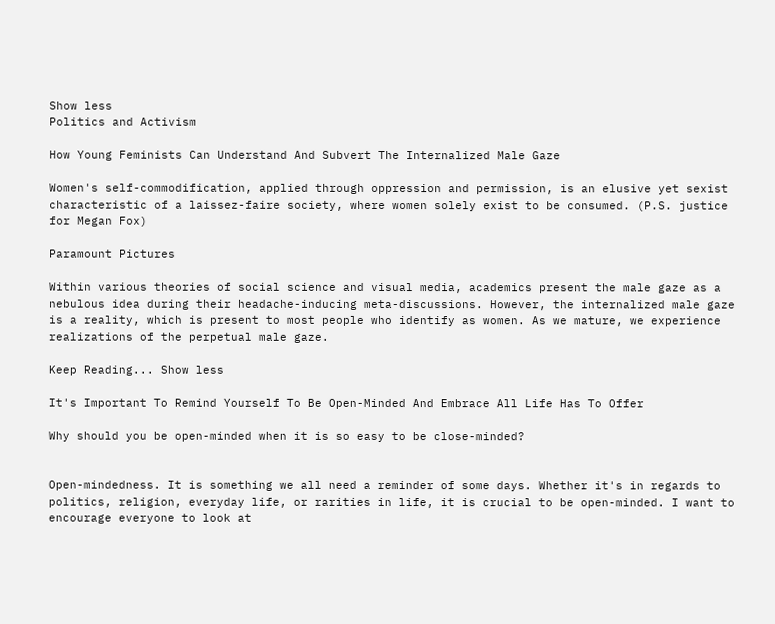Show less
Politics and Activism

How Young Feminists Can Understand And Subvert The Internalized Male Gaze

Women's self-commodification, applied through oppression and permission, is an elusive yet sexist characteristic of a laissez-faire society, where women solely exist to be consumed. (P.S. justice for Megan Fox)

Paramount Pictures

Within various theories of social science and visual media, academics present the male gaze as a nebulous idea during their headache-inducing meta-discussions. However, the internalized male gaze is a reality, which is present to most people who identify as women. As we mature, we experience realizations of the perpetual male gaze.

Keep Reading... Show less

It's Important To Remind Yourself To Be Open-Minded And Embrace All Life Has To Offer

Why should you be open-minded when it is so easy to be close-minded?


Open-mindedness. It is something we all need a reminder of some days. Whether it's in regards to politics, religion, everyday life, or rarities in life, it is crucial to be open-minded. I want to encourage everyone to look at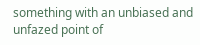something with an unbiased and unfazed point of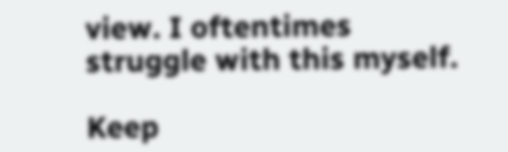view. I oftentimes struggle with this myself.

Keep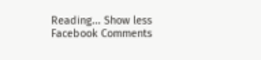Reading... Show less
Facebook Comments